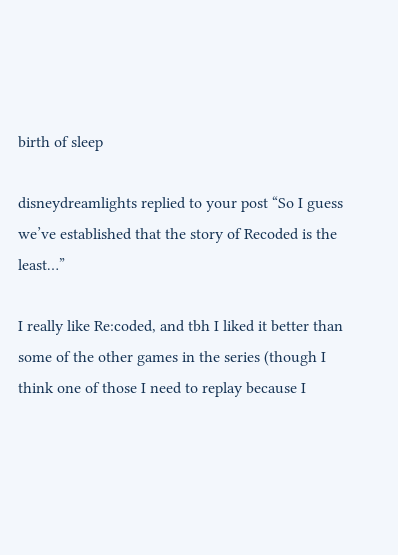birth of sleep

disneydreamlights replied to your post “So I guess we’ve established that the story of Recoded is the least…”

I really like Re:coded, and tbh I liked it better than some of the other games in the series (though I think one of those I need to replay because I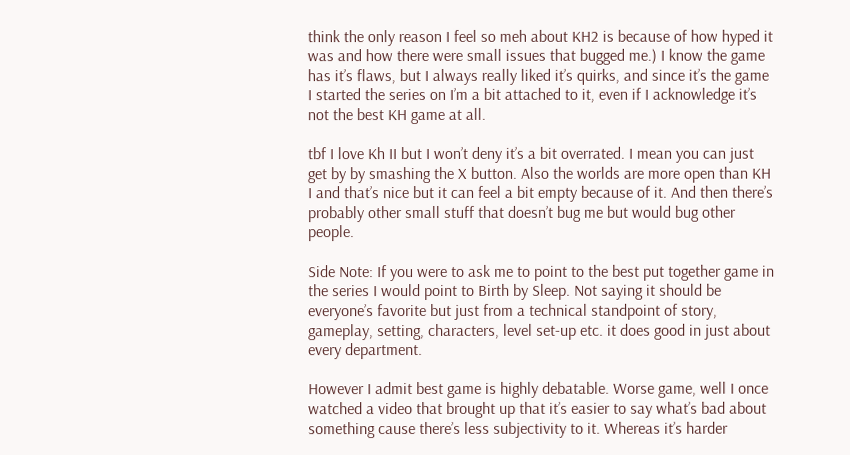think the only reason I feel so meh about KH2 is because of how hyped it was and how there were small issues that bugged me.) I know the game has it’s flaws, but I always really liked it’s quirks, and since it’s the game I started the series on I’m a bit attached to it, even if I acknowledge it’s not the best KH game at all.

tbf I love Kh II but I won’t deny it’s a bit overrated. I mean you can just get by by smashing the X button. Also the worlds are more open than KH I and that’s nice but it can feel a bit empty because of it. And then there’s probably other small stuff that doesn’t bug me but would bug other people.

Side Note: If you were to ask me to point to the best put together game in the series I would point to Birth by Sleep. Not saying it should be everyone’s favorite but just from a technical standpoint of story, gameplay, setting, characters, level set-up etc. it does good in just about every department.

However I admit best game is highly debatable. Worse game, well I once watched a video that brought up that it’s easier to say what’s bad about something cause there’s less subjectivity to it. Whereas it’s harder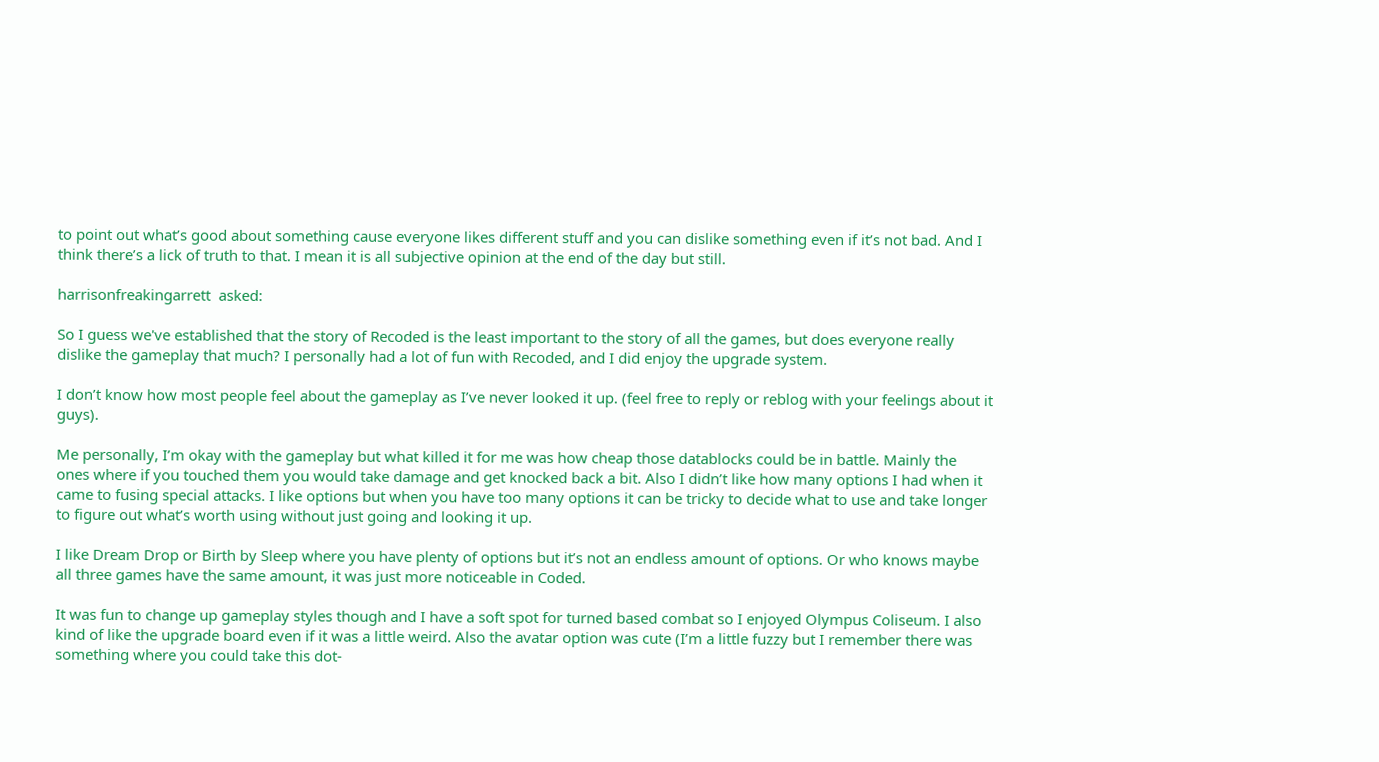to point out what’s good about something cause everyone likes different stuff and you can dislike something even if it’s not bad. And I think there’s a lick of truth to that. I mean it is all subjective opinion at the end of the day but still.

harrisonfreakingarrett  asked:

So I guess we've established that the story of Recoded is the least important to the story of all the games, but does everyone really dislike the gameplay that much? I personally had a lot of fun with Recoded, and I did enjoy the upgrade system.

I don’t know how most people feel about the gameplay as I’ve never looked it up. (feel free to reply or reblog with your feelings about it guys).

Me personally, I’m okay with the gameplay but what killed it for me was how cheap those datablocks could be in battle. Mainly the ones where if you touched them you would take damage and get knocked back a bit. Also I didn’t like how many options I had when it came to fusing special attacks. I like options but when you have too many options it can be tricky to decide what to use and take longer to figure out what’s worth using without just going and looking it up.

I like Dream Drop or Birth by Sleep where you have plenty of options but it’s not an endless amount of options. Or who knows maybe all three games have the same amount, it was just more noticeable in Coded.

It was fun to change up gameplay styles though and I have a soft spot for turned based combat so I enjoyed Olympus Coliseum. I also kind of like the upgrade board even if it was a little weird. Also the avatar option was cute (I’m a little fuzzy but I remember there was something where you could take this dot-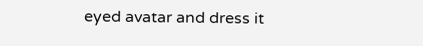eyed avatar and dress it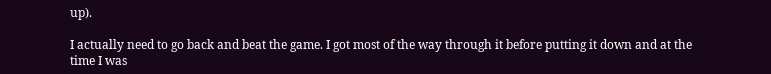up).

I actually need to go back and beat the game. I got most of the way through it before putting it down and at the time I was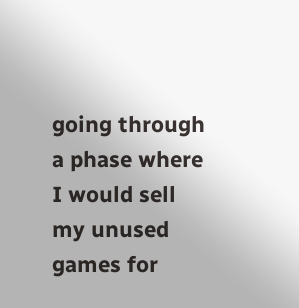going through a phase where I would sell my unused games for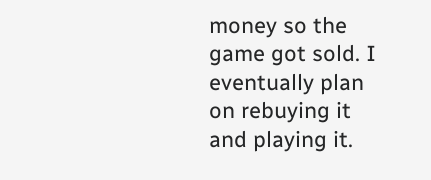money so the game got sold. I eventually plan on rebuying it and playing it.